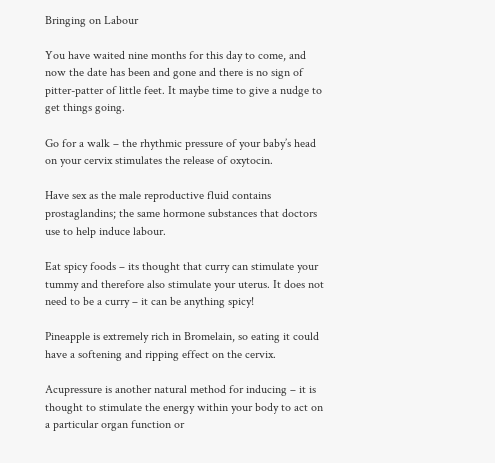Bringing on Labour

You have waited nine months for this day to come, and now the date has been and gone and there is no sign of pitter-patter of little feet. It maybe time to give a nudge to get things going.

Go for a walk – the rhythmic pressure of your baby’s head on your cervix stimulates the release of oxytocin.

Have sex as the male reproductive fluid contains prostaglandins; the same hormone substances that doctors use to help induce labour.

Eat spicy foods – its thought that curry can stimulate your tummy and therefore also stimulate your uterus. It does not need to be a curry – it can be anything spicy!

Pineapple is extremely rich in Bromelain, so eating it could have a softening and ripping effect on the cervix.

Acupressure is another natural method for inducing – it is thought to stimulate the energy within your body to act on a particular organ function or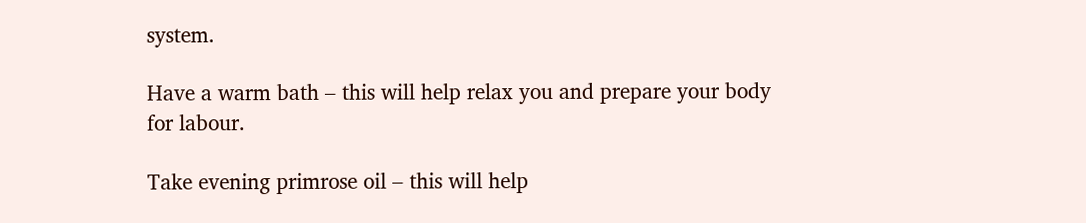system.

Have a warm bath – this will help relax you and prepare your body for labour.

Take evening primrose oil – this will help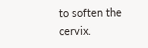to soften the cervix.